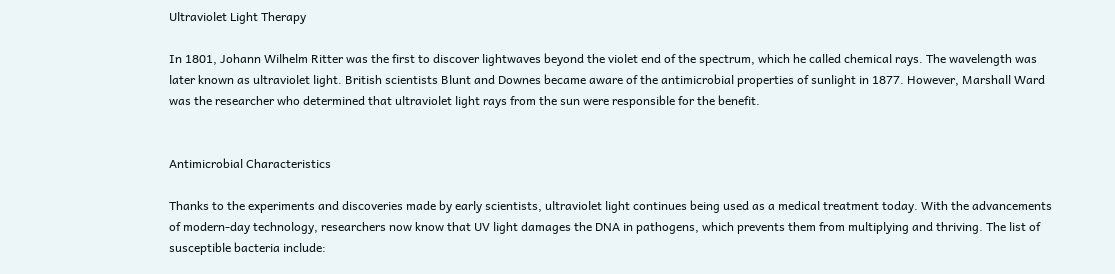Ultraviolet Light Therapy

In 1801, Johann Wilhelm Ritter was the first to discover lightwaves beyond the violet end of the spectrum, which he called chemical rays. The wavelength was later known as ultraviolet light. British scientists Blunt and Downes became aware of the antimicrobial properties of sunlight in 1877. However, Marshall Ward was the researcher who determined that ultraviolet light rays from the sun were responsible for the benefit.


Antimicrobial Characteristics

Thanks to the experiments and discoveries made by early scientists, ultraviolet light continues being used as a medical treatment today. With the advancements of modern-day technology, researchers now know that UV light damages the DNA in pathogens, which prevents them from multiplying and thriving. The list of susceptible bacteria include: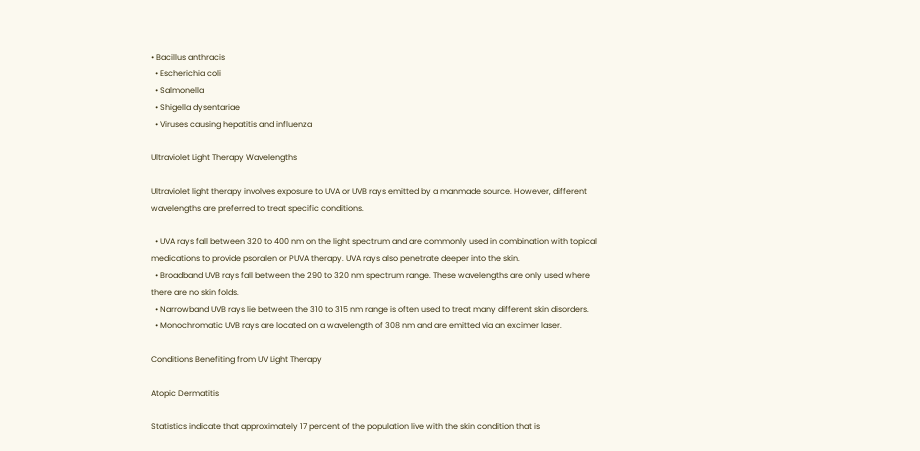• Bacillus anthracis
  • Escherichia coli
  • Salmonella
  • Shigella dysentariae
  • Viruses causing hepatitis and influenza

Ultraviolet Light Therapy Wavelengths

Ultraviolet light therapy involves exposure to UVA or UVB rays emitted by a manmade source. However, different wavelengths are preferred to treat specific conditions.

  • UVA rays fall between 320 to 400 nm on the light spectrum and are commonly used in combination with topical medications to provide psoralen or PUVA therapy. UVA rays also penetrate deeper into the skin.
  • Broadband UVB rays fall between the 290 to 320 nm spectrum range. These wavelengths are only used where there are no skin folds.
  • Narrowband UVB rays lie between the 310 to 315 nm range is often used to treat many different skin disorders.
  • Monochromatic UVB rays are located on a wavelength of 308 nm and are emitted via an excimer laser.

Conditions Benefiting from UV Light Therapy

Atopic Dermatitis

Statistics indicate that approximately 17 percent of the population live with the skin condition that is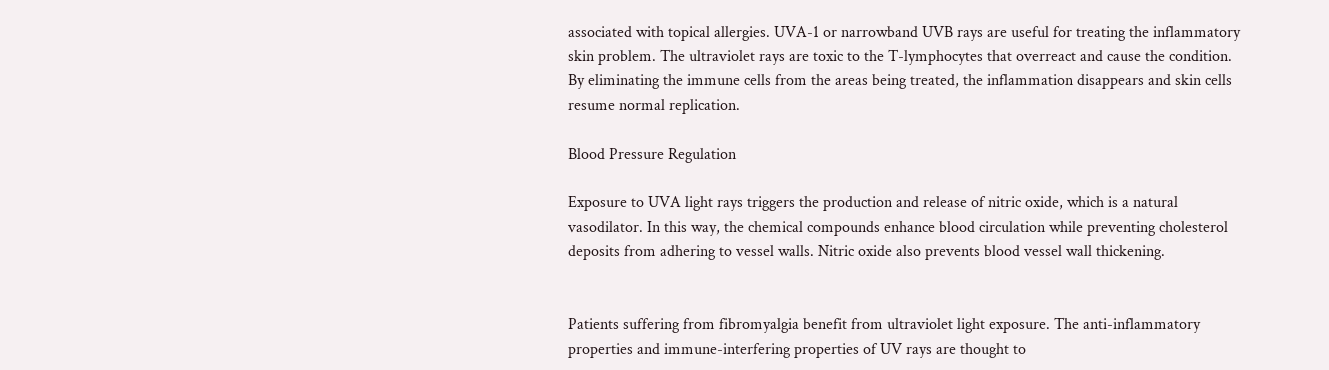associated with topical allergies. UVA-1 or narrowband UVB rays are useful for treating the inflammatory skin problem. The ultraviolet rays are toxic to the T-lymphocytes that overreact and cause the condition. By eliminating the immune cells from the areas being treated, the inflammation disappears and skin cells resume normal replication.

Blood Pressure Regulation

Exposure to UVA light rays triggers the production and release of nitric oxide, which is a natural vasodilator. In this way, the chemical compounds enhance blood circulation while preventing cholesterol deposits from adhering to vessel walls. Nitric oxide also prevents blood vessel wall thickening.


Patients suffering from fibromyalgia benefit from ultraviolet light exposure. The anti-inflammatory properties and immune-interfering properties of UV rays are thought to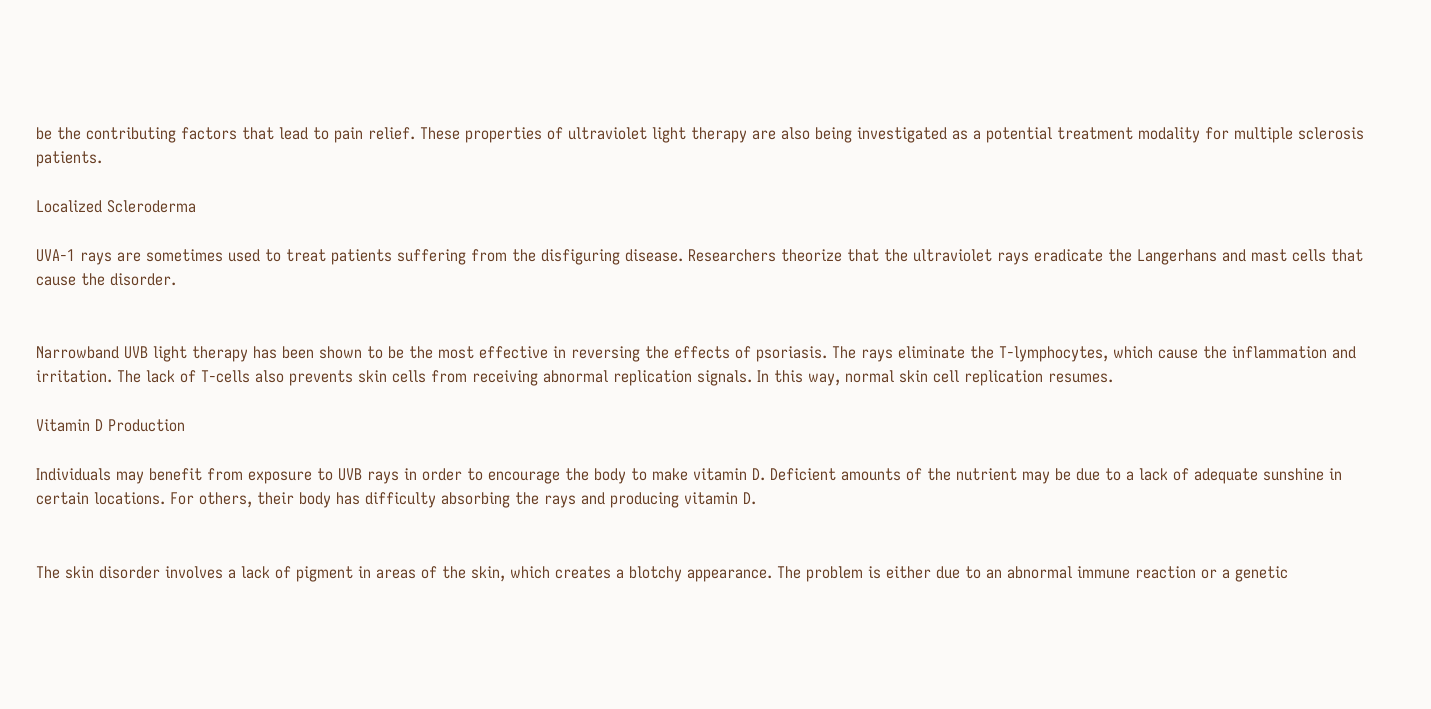be the contributing factors that lead to pain relief. These properties of ultraviolet light therapy are also being investigated as a potential treatment modality for multiple sclerosis patients.

Localized Scleroderma

UVA-1 rays are sometimes used to treat patients suffering from the disfiguring disease. Researchers theorize that the ultraviolet rays eradicate the Langerhans and mast cells that cause the disorder.


Narrowband UVB light therapy has been shown to be the most effective in reversing the effects of psoriasis. The rays eliminate the T-lymphocytes, which cause the inflammation and irritation. The lack of T-cells also prevents skin cells from receiving abnormal replication signals. In this way, normal skin cell replication resumes.

Vitamin D Production

Individuals may benefit from exposure to UVB rays in order to encourage the body to make vitamin D. Deficient amounts of the nutrient may be due to a lack of adequate sunshine in certain locations. For others, their body has difficulty absorbing the rays and producing vitamin D.


The skin disorder involves a lack of pigment in areas of the skin, which creates a blotchy appearance. The problem is either due to an abnormal immune reaction or a genetic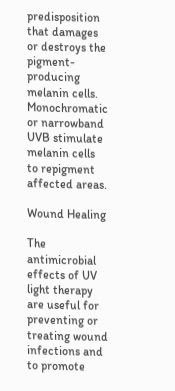predisposition that damages or destroys the pigment-producing melanin cells. Monochromatic or narrowband UVB stimulate melanin cells to repigment affected areas.

Wound Healing

The antimicrobial effects of UV light therapy are useful for preventing or treating wound infections and to promote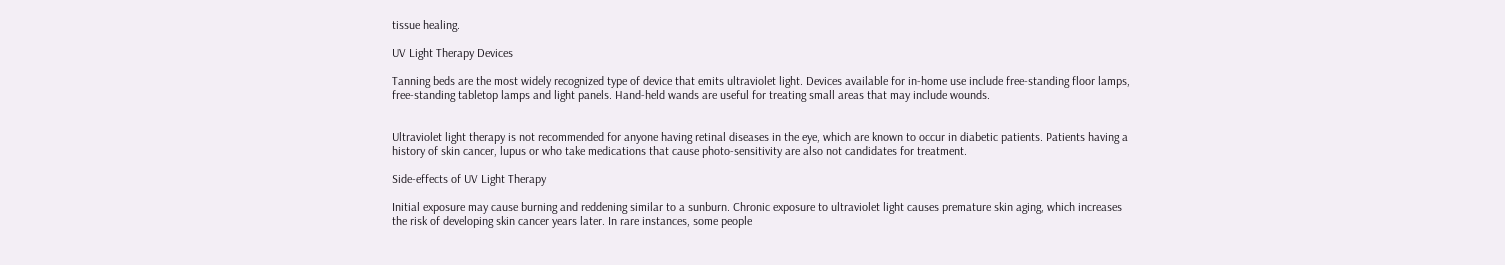tissue healing.

UV Light Therapy Devices

Tanning beds are the most widely recognized type of device that emits ultraviolet light. Devices available for in-home use include free-standing floor lamps, free-standing tabletop lamps and light panels. Hand-held wands are useful for treating small areas that may include wounds.


Ultraviolet light therapy is not recommended for anyone having retinal diseases in the eye, which are known to occur in diabetic patients. Patients having a history of skin cancer, lupus or who take medications that cause photo-sensitivity are also not candidates for treatment.

Side-effects of UV Light Therapy

Initial exposure may cause burning and reddening similar to a sunburn. Chronic exposure to ultraviolet light causes premature skin aging, which increases the risk of developing skin cancer years later. In rare instances, some people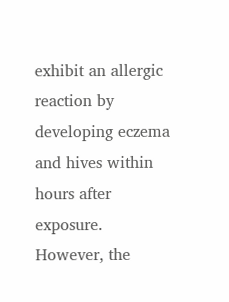exhibit an allergic reaction by developing eczema and hives within hours after exposure. However, the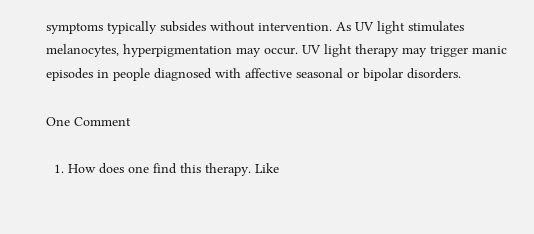symptoms typically subsides without intervention. As UV light stimulates melanocytes, hyperpigmentation may occur. UV light therapy may trigger manic episodes in people diagnosed with affective seasonal or bipolar disorders.

One Comment

  1. How does one find this therapy. Like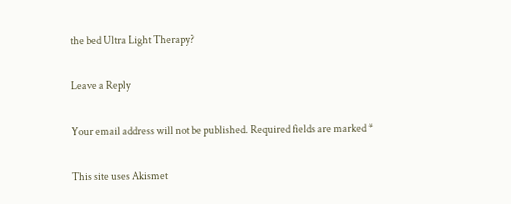the bed Ultra Light Therapy?

Leave a Reply

Your email address will not be published. Required fields are marked *

This site uses Akismet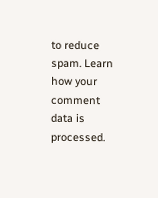to reduce spam. Learn how your comment data is processed.